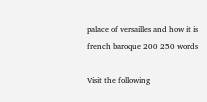palace of versailles and how it is french baroque 200 250 words

Visit the following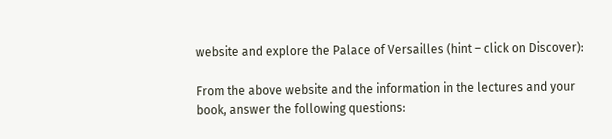website and explore the Palace of Versailles (hint – click on Discover):

From the above website and the information in the lectures and your book, answer the following questions: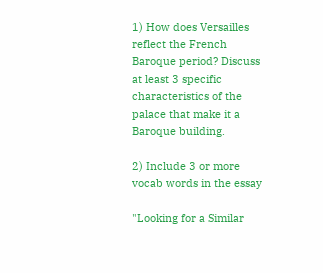1) How does Versailles reflect the French Baroque period? Discuss at least 3 specific characteristics of the palace that make it a Baroque building.

2) Include 3 or more vocab words in the essay

"Looking for a Similar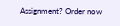Assignment? Order now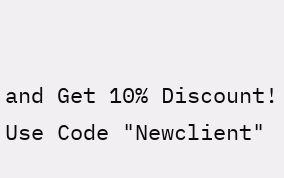and Get 10% Discount! Use Code "Newclient"